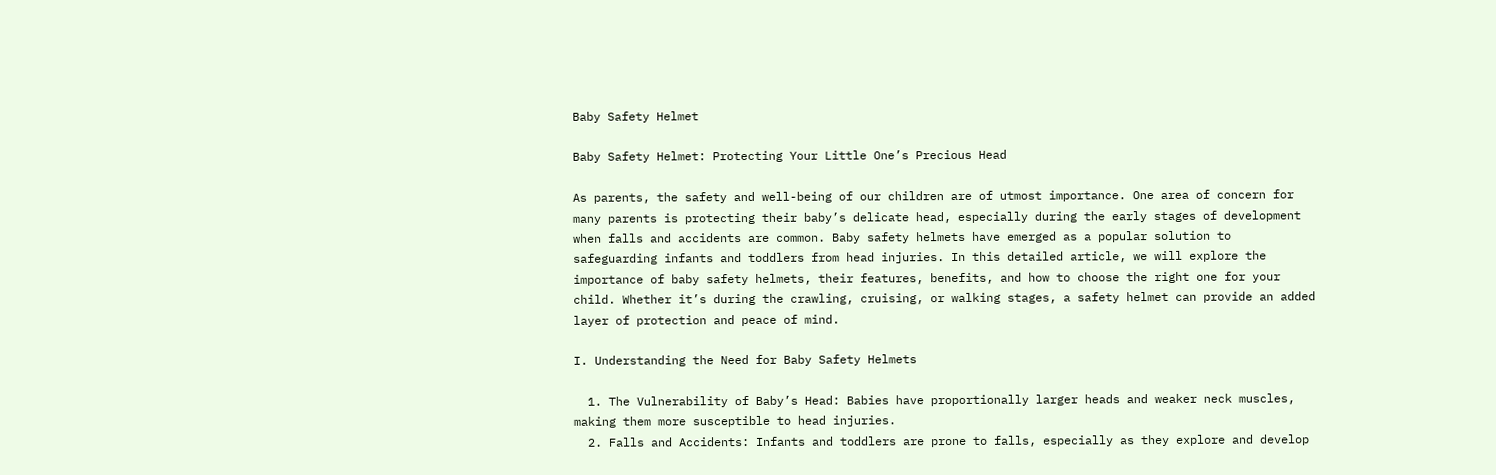Baby Safety Helmet

Baby Safety Helmet: Protecting Your Little One’s Precious Head

As parents, the safety and well-being of our children are of utmost importance. One area of concern for many parents is protecting their baby’s delicate head, especially during the early stages of development when falls and accidents are common. Baby safety helmets have emerged as a popular solution to safeguarding infants and toddlers from head injuries. In this detailed article, we will explore the importance of baby safety helmets, their features, benefits, and how to choose the right one for your child. Whether it’s during the crawling, cruising, or walking stages, a safety helmet can provide an added layer of protection and peace of mind.

I. Understanding the Need for Baby Safety Helmets

  1. The Vulnerability of Baby’s Head: Babies have proportionally larger heads and weaker neck muscles, making them more susceptible to head injuries.
  2. Falls and Accidents: Infants and toddlers are prone to falls, especially as they explore and develop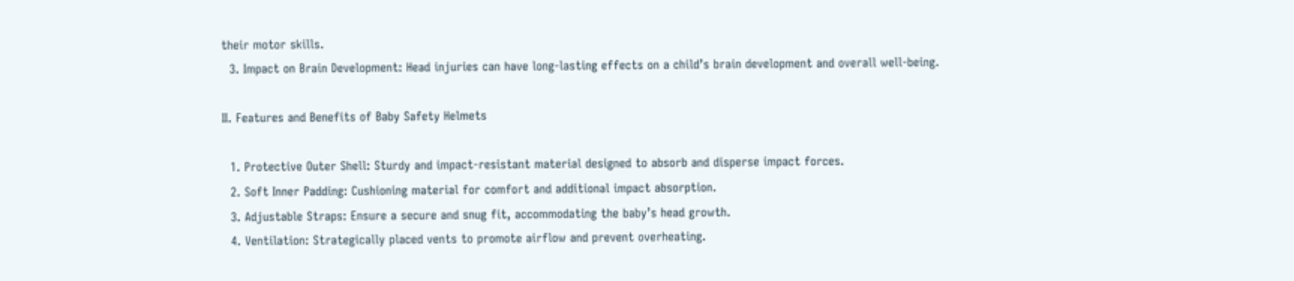their motor skills.
  3. Impact on Brain Development: Head injuries can have long-lasting effects on a child’s brain development and overall well-being.

II. Features and Benefits of Baby Safety Helmets

  1. Protective Outer Shell: Sturdy and impact-resistant material designed to absorb and disperse impact forces.
  2. Soft Inner Padding: Cushioning material for comfort and additional impact absorption.
  3. Adjustable Straps: Ensure a secure and snug fit, accommodating the baby’s head growth.
  4. Ventilation: Strategically placed vents to promote airflow and prevent overheating.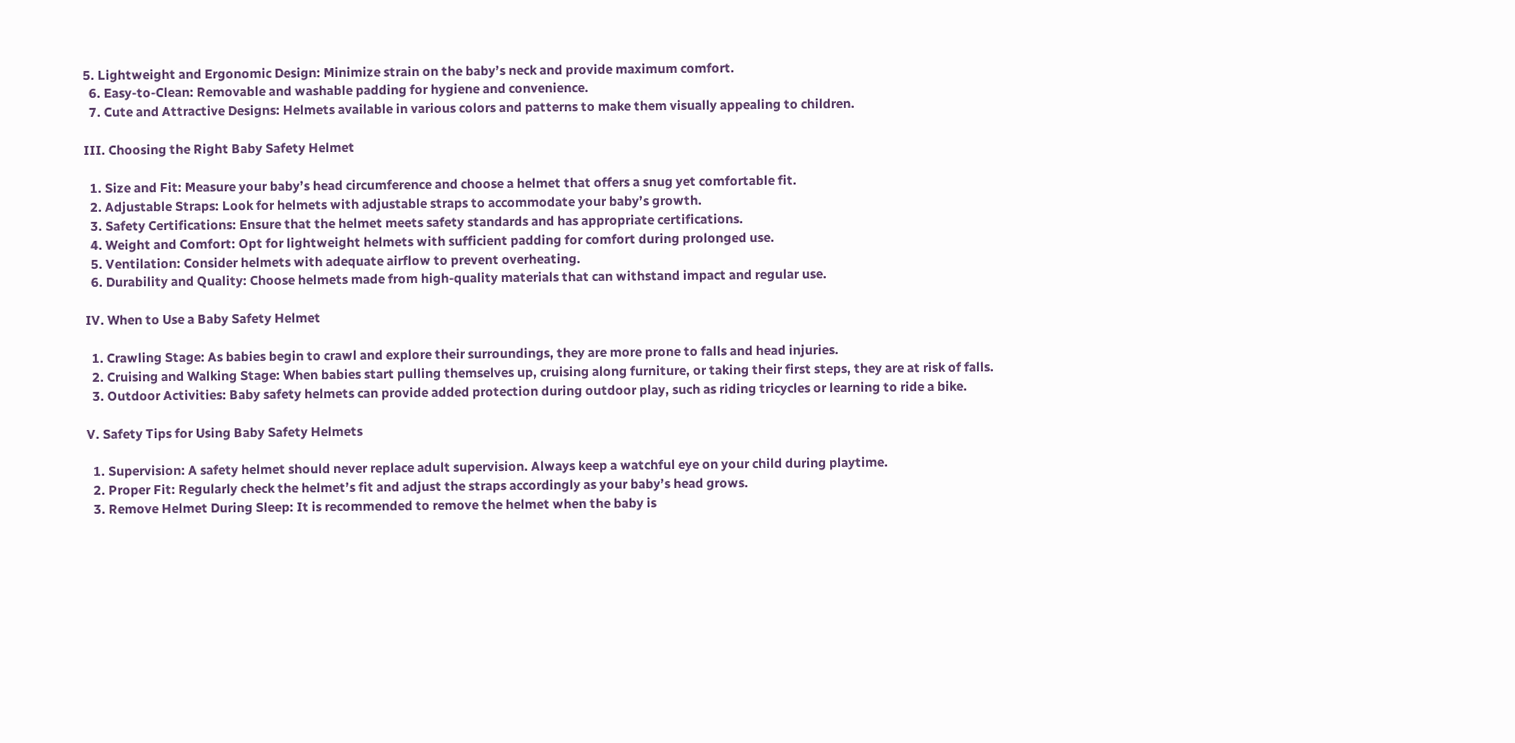5. Lightweight and Ergonomic Design: Minimize strain on the baby’s neck and provide maximum comfort.
  6. Easy-to-Clean: Removable and washable padding for hygiene and convenience.
  7. Cute and Attractive Designs: Helmets available in various colors and patterns to make them visually appealing to children.

III. Choosing the Right Baby Safety Helmet

  1. Size and Fit: Measure your baby’s head circumference and choose a helmet that offers a snug yet comfortable fit.
  2. Adjustable Straps: Look for helmets with adjustable straps to accommodate your baby’s growth.
  3. Safety Certifications: Ensure that the helmet meets safety standards and has appropriate certifications.
  4. Weight and Comfort: Opt for lightweight helmets with sufficient padding for comfort during prolonged use.
  5. Ventilation: Consider helmets with adequate airflow to prevent overheating.
  6. Durability and Quality: Choose helmets made from high-quality materials that can withstand impact and regular use.

IV. When to Use a Baby Safety Helmet

  1. Crawling Stage: As babies begin to crawl and explore their surroundings, they are more prone to falls and head injuries.
  2. Cruising and Walking Stage: When babies start pulling themselves up, cruising along furniture, or taking their first steps, they are at risk of falls.
  3. Outdoor Activities: Baby safety helmets can provide added protection during outdoor play, such as riding tricycles or learning to ride a bike.

V. Safety Tips for Using Baby Safety Helmets

  1. Supervision: A safety helmet should never replace adult supervision. Always keep a watchful eye on your child during playtime.
  2. Proper Fit: Regularly check the helmet’s fit and adjust the straps accordingly as your baby’s head grows.
  3. Remove Helmet During Sleep: It is recommended to remove the helmet when the baby is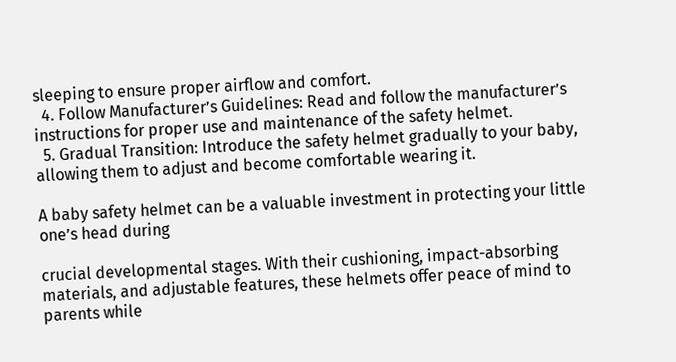sleeping to ensure proper airflow and comfort.
  4. Follow Manufacturer’s Guidelines: Read and follow the manufacturer’s instructions for proper use and maintenance of the safety helmet.
  5. Gradual Transition: Introduce the safety helmet gradually to your baby, allowing them to adjust and become comfortable wearing it.

A baby safety helmet can be a valuable investment in protecting your little one’s head during

crucial developmental stages. With their cushioning, impact-absorbing materials, and adjustable features, these helmets offer peace of mind to parents while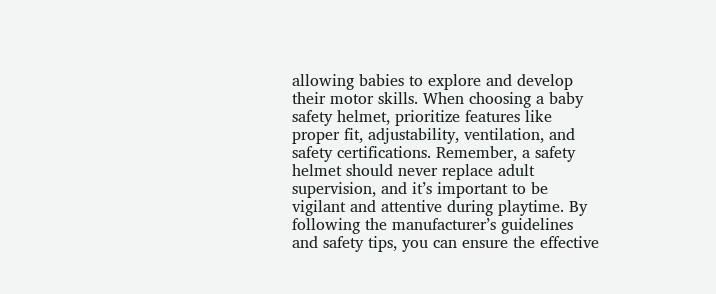allowing babies to explore and develop their motor skills. When choosing a baby safety helmet, prioritize features like proper fit, adjustability, ventilation, and safety certifications. Remember, a safety helmet should never replace adult supervision, and it’s important to be vigilant and attentive during playtime. By following the manufacturer’s guidelines and safety tips, you can ensure the effective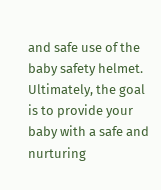and safe use of the baby safety helmet. Ultimately, the goal is to provide your baby with a safe and nurturing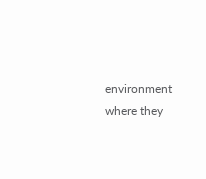environment where they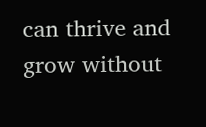can thrive and grow without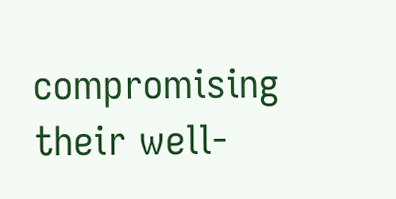compromising their well-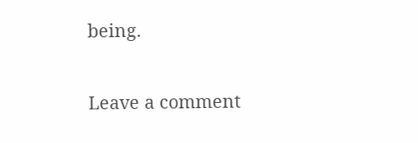being.

Leave a comment